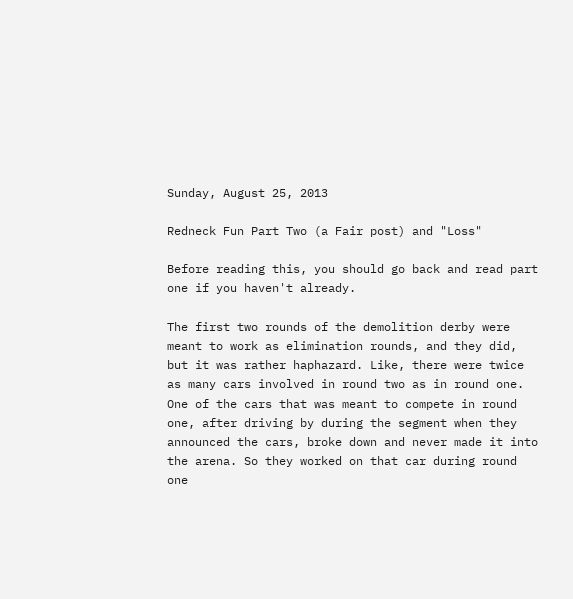Sunday, August 25, 2013

Redneck Fun Part Two (a Fair post) and "Loss"

Before reading this, you should go back and read part one if you haven't already.

The first two rounds of the demolition derby were meant to work as elimination rounds, and they did, but it was rather haphazard. Like, there were twice as many cars involved in round two as in round one. One of the cars that was meant to compete in round one, after driving by during the segment when they announced the cars, broke down and never made it into the arena. So they worked on that car during round one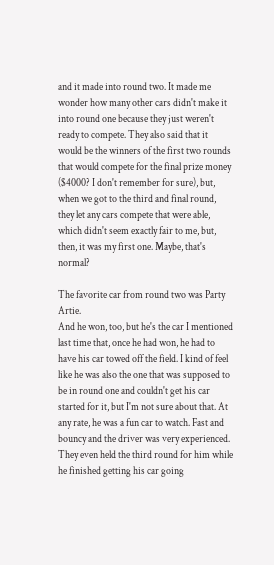and it made into round two. It made me wonder how many other cars didn't make it into round one because they just weren't ready to compete. They also said that it would be the winners of the first two rounds that would compete for the final prize money ($4000? I don't remember for sure), but, when we got to the third and final round, they let any cars compete that were able, which didn't seem exactly fair to me, but, then, it was my first one. Maybe, that's normal?

The favorite car from round two was Party Artie.
And he won, too, but he's the car I mentioned last time that, once he had won, he had to have his car towed off the field. I kind of feel like he was also the one that was supposed to be in round one and couldn't get his car started for it, but I'm not sure about that. At any rate, he was a fun car to watch. Fast and bouncy and the driver was very experienced. They even held the third round for him while he finished getting his car going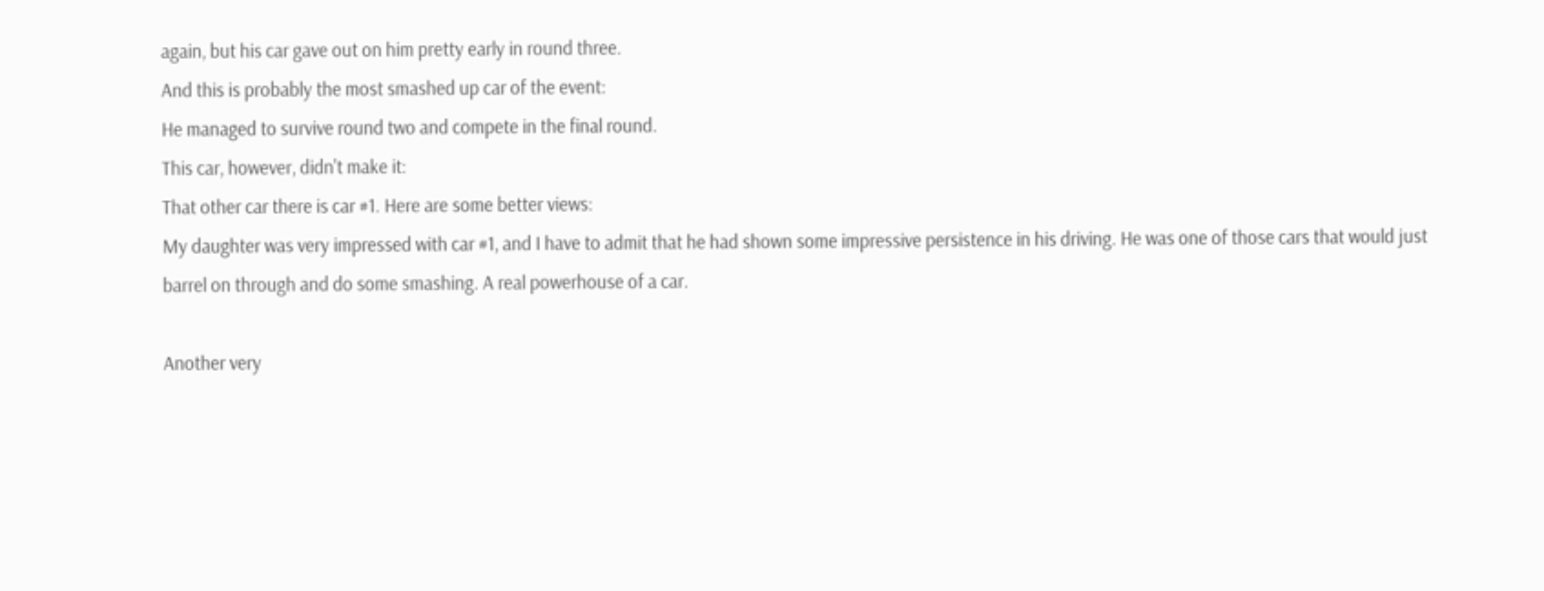again, but his car gave out on him pretty early in round three.
And this is probably the most smashed up car of the event:
He managed to survive round two and compete in the final round.
This car, however, didn't make it:
That other car there is car #1. Here are some better views:
My daughter was very impressed with car #1, and I have to admit that he had shown some impressive persistence in his driving. He was one of those cars that would just barrel on through and do some smashing. A real powerhouse of a car.

Another very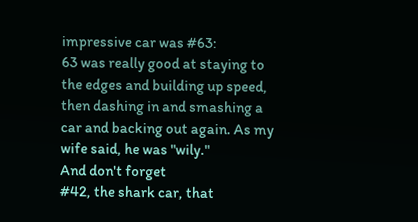impressive car was #63:
63 was really good at staying to the edges and building up speed, then dashing in and smashing a car and backing out again. As my wife said, he was "wily."
And don't forget
#42, the shark car, that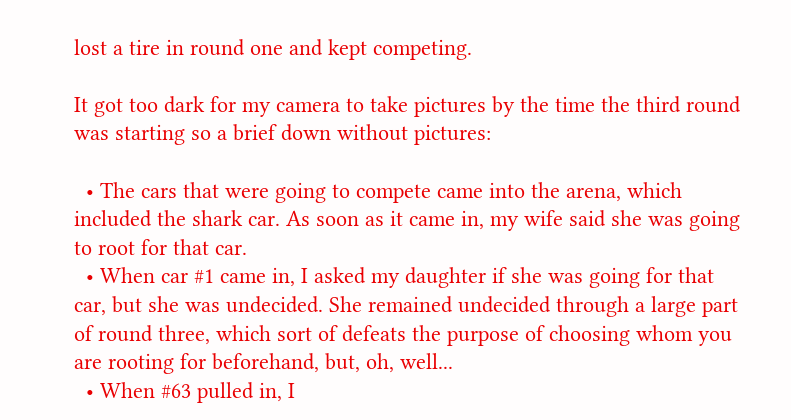lost a tire in round one and kept competing.

It got too dark for my camera to take pictures by the time the third round was starting so a brief down without pictures:

  • The cars that were going to compete came into the arena, which included the shark car. As soon as it came in, my wife said she was going to root for that car.
  • When car #1 came in, I asked my daughter if she was going for that car, but she was undecided. She remained undecided through a large part of round three, which sort of defeats the purpose of choosing whom you are rooting for beforehand, but, oh, well...
  • When #63 pulled in, I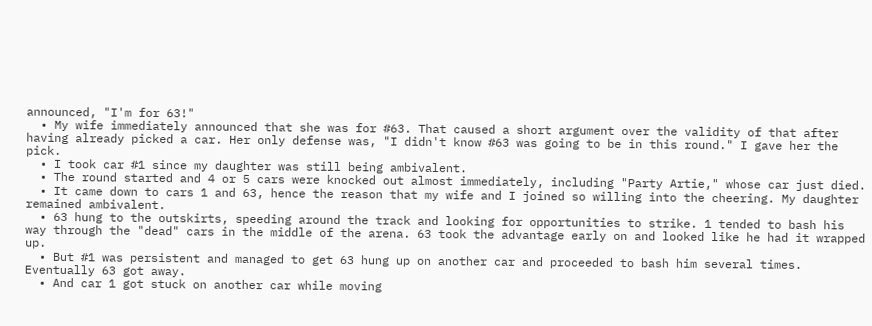announced, "I'm for 63!"
  • My wife immediately announced that she was for #63. That caused a short argument over the validity of that after having already picked a car. Her only defense was, "I didn't know #63 was going to be in this round." I gave her the pick.
  • I took car #1 since my daughter was still being ambivalent.
  • The round started and 4 or 5 cars were knocked out almost immediately, including "Party Artie," whose car just died.
  • It came down to cars 1 and 63, hence the reason that my wife and I joined so willing into the cheering. My daughter remained ambivalent.
  • 63 hung to the outskirts, speeding around the track and looking for opportunities to strike. 1 tended to bash his way through the "dead" cars in the middle of the arena. 63 took the advantage early on and looked like he had it wrapped up.
  • But #1 was persistent and managed to get 63 hung up on another car and proceeded to bash him several times. Eventually 63 got away.
  • And car 1 got stuck on another car while moving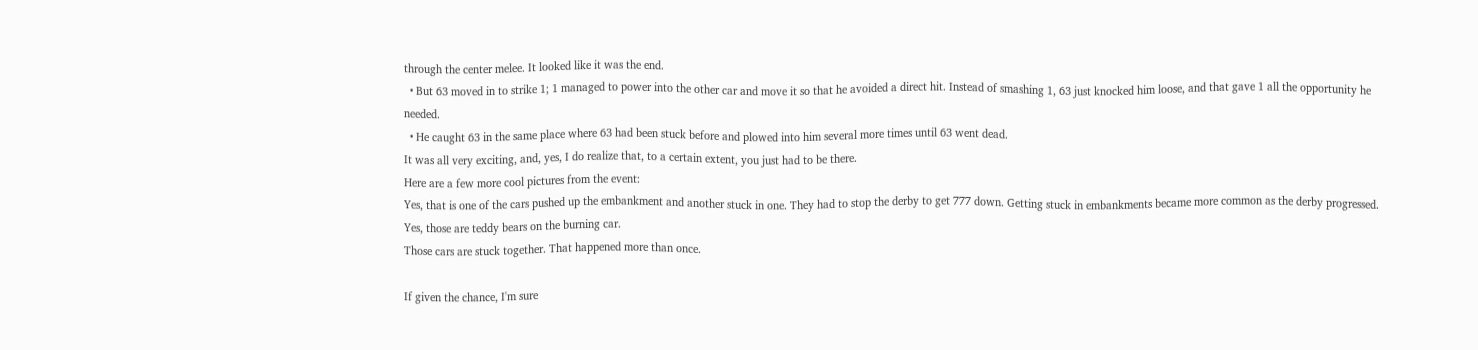through the center melee. It looked like it was the end.
  • But 63 moved in to strike 1; 1 managed to power into the other car and move it so that he avoided a direct hit. Instead of smashing 1, 63 just knocked him loose, and that gave 1 all the opportunity he needed.
  • He caught 63 in the same place where 63 had been stuck before and plowed into him several more times until 63 went dead.
It was all very exciting, and, yes, I do realize that, to a certain extent, you just had to be there.
Here are a few more cool pictures from the event:
Yes, that is one of the cars pushed up the embankment and another stuck in one. They had to stop the derby to get 777 down. Getting stuck in embankments became more common as the derby progressed.
Yes, those are teddy bears on the burning car.
Those cars are stuck together. That happened more than once.

If given the chance, I'm sure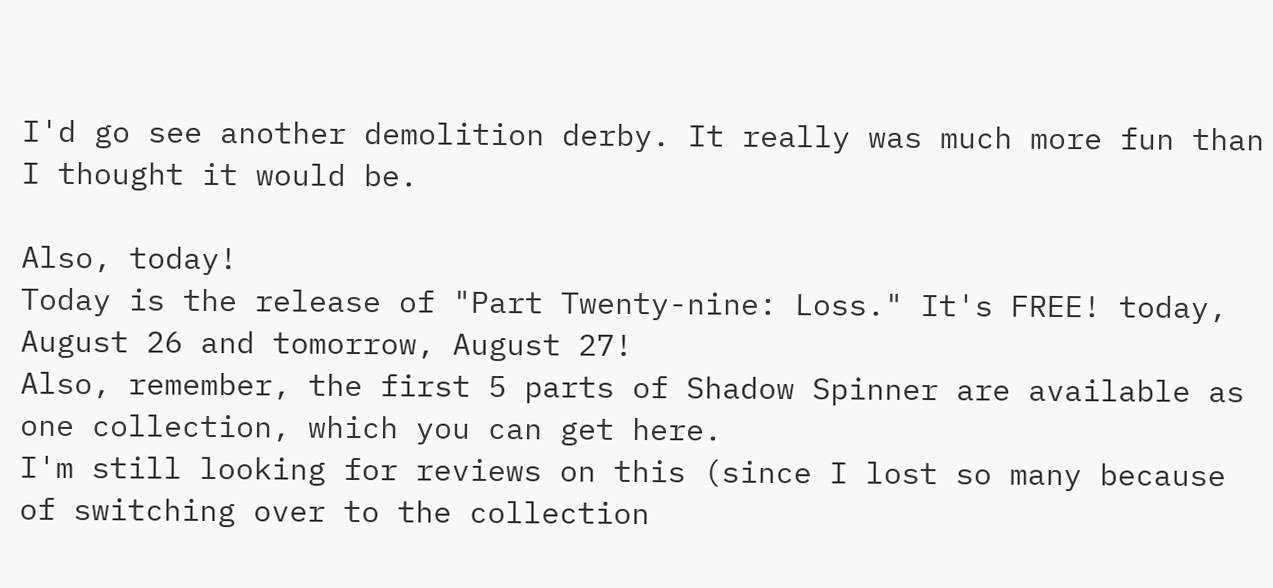I'd go see another demolition derby. It really was much more fun than I thought it would be.

Also, today!
Today is the release of "Part Twenty-nine: Loss." It's FREE! today, August 26 and tomorrow, August 27!
Also, remember, the first 5 parts of Shadow Spinner are available as one collection, which you can get here.
I'm still looking for reviews on this (since I lost so many because of switching over to the collection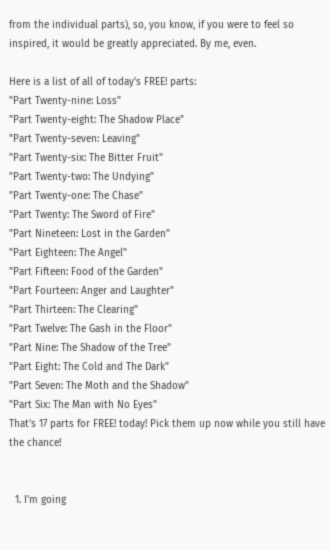from the individual parts), so, you know, if you were to feel so inspired, it would be greatly appreciated. By me, even.

Here is a list of all of today's FREE! parts:
"Part Twenty-nine: Loss"
"Part Twenty-eight: The Shadow Place"
"Part Twenty-seven: Leaving"
"Part Twenty-six: The Bitter Fruit"
"Part Twenty-two: The Undying"
"Part Twenty-one: The Chase"
"Part Twenty: The Sword of Fire"
"Part Nineteen: Lost in the Garden"
"Part Eighteen: The Angel"
"Part Fifteen: Food of the Garden"
"Part Fourteen: Anger and Laughter"
"Part Thirteen: The Clearing"
"Part Twelve: The Gash in the Floor"
"Part Nine: The Shadow of the Tree"
"Part Eight: The Cold and The Dark"
"Part Seven: The Moth and the Shadow"
"Part Six: The Man with No Eyes"
That's 17 parts for FREE! today! Pick them up now while you still have the chance!


  1. I'm going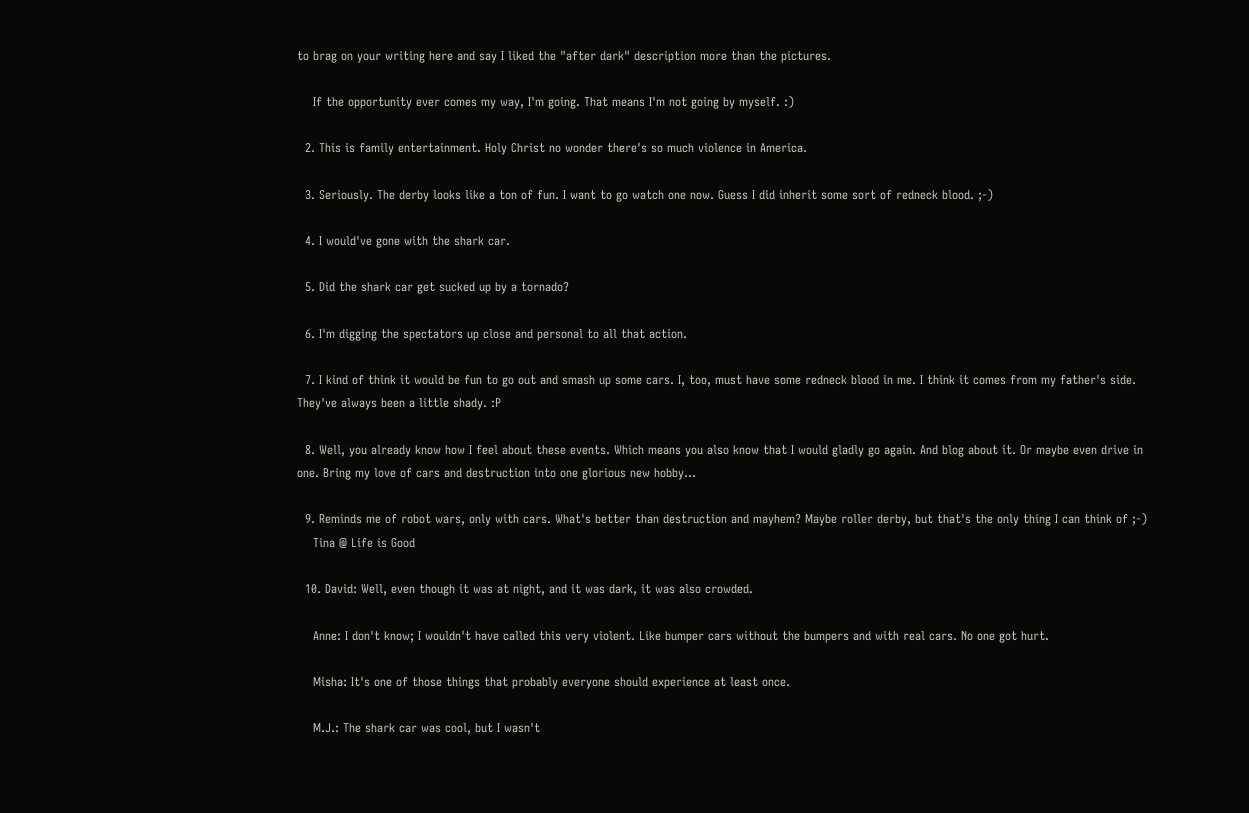to brag on your writing here and say I liked the "after dark" description more than the pictures.

    If the opportunity ever comes my way, I'm going. That means I'm not going by myself. :)

  2. This is family entertainment. Holy Christ no wonder there's so much violence in America.

  3. Seriously. The derby looks like a ton of fun. I want to go watch one now. Guess I did inherit some sort of redneck blood. ;-)

  4. I would've gone with the shark car.

  5. Did the shark car get sucked up by a tornado?

  6. I'm digging the spectators up close and personal to all that action.

  7. I kind of think it would be fun to go out and smash up some cars. I, too, must have some redneck blood in me. I think it comes from my father's side. They've always been a little shady. :P

  8. Well, you already know how I feel about these events. Which means you also know that I would gladly go again. And blog about it. Or maybe even drive in one. Bring my love of cars and destruction into one glorious new hobby...

  9. Reminds me of robot wars, only with cars. What's better than destruction and mayhem? Maybe roller derby, but that's the only thing I can think of ;-)
    Tina @ Life is Good

  10. David: Well, even though it was at night, and it was dark, it was also crowded.

    Anne: I don't know; I wouldn't have called this very violent. Like bumper cars without the bumpers and with real cars. No one got hurt.

    Misha: It's one of those things that probably everyone should experience at least once.

    M.J.: The shark car was cool, but I wasn't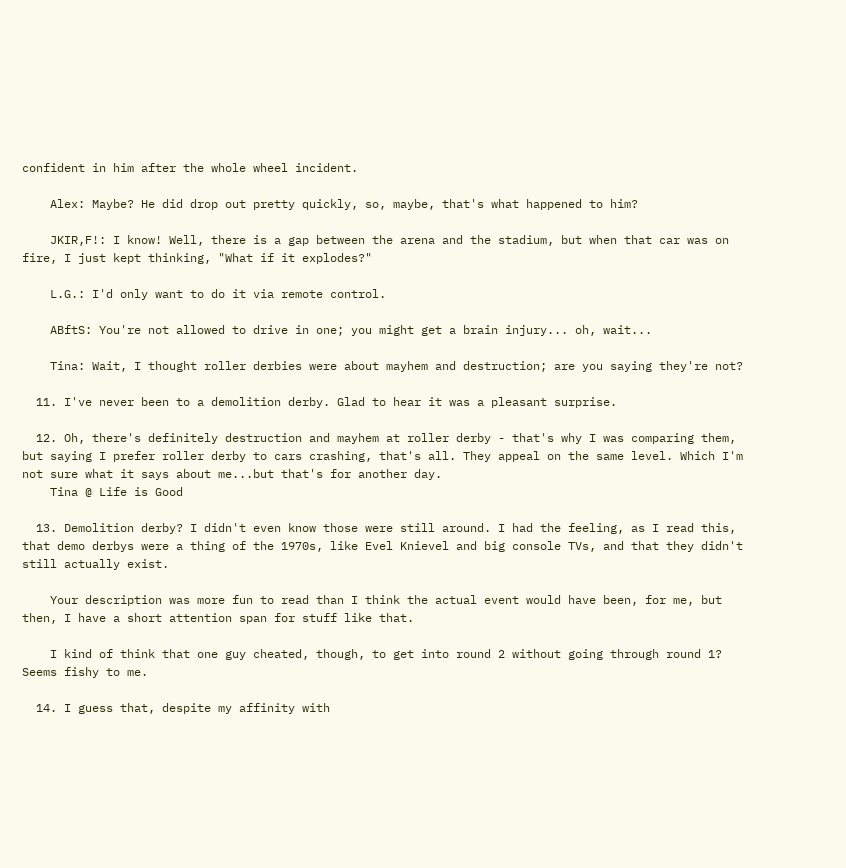confident in him after the whole wheel incident.

    Alex: Maybe? He did drop out pretty quickly, so, maybe, that's what happened to him?

    JKIR,F!: I know! Well, there is a gap between the arena and the stadium, but when that car was on fire, I just kept thinking, "What if it explodes?"

    L.G.: I'd only want to do it via remote control.

    ABftS: You're not allowed to drive in one; you might get a brain injury... oh, wait...

    Tina: Wait, I thought roller derbies were about mayhem and destruction; are you saying they're not?

  11. I've never been to a demolition derby. Glad to hear it was a pleasant surprise.

  12. Oh, there's definitely destruction and mayhem at roller derby - that's why I was comparing them, but saying I prefer roller derby to cars crashing, that's all. They appeal on the same level. Which I'm not sure what it says about me...but that's for another day.
    Tina @ Life is Good

  13. Demolition derby? I didn't even know those were still around. I had the feeling, as I read this, that demo derbys were a thing of the 1970s, like Evel Knievel and big console TVs, and that they didn't still actually exist.

    Your description was more fun to read than I think the actual event would have been, for me, but then, I have a short attention span for stuff like that.

    I kind of think that one guy cheated, though, to get into round 2 without going through round 1? Seems fishy to me.

  14. I guess that, despite my affinity with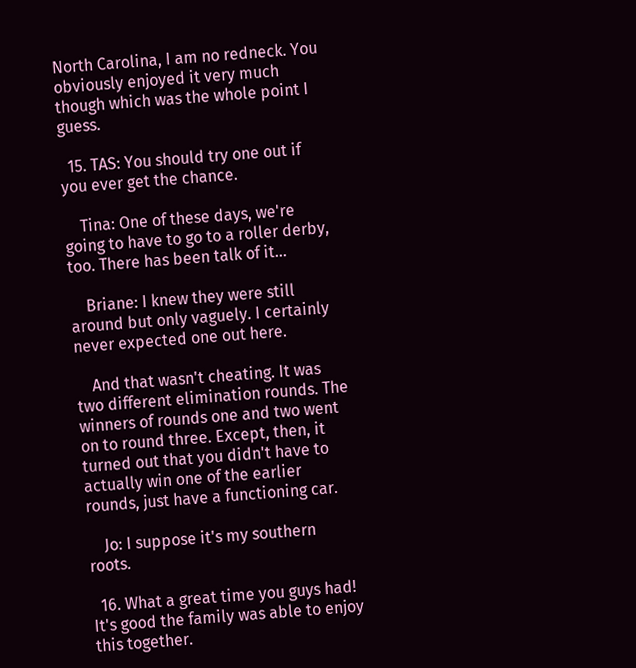North Carolina, I am no redneck. You obviously enjoyed it very much though which was the whole point I guess.

  15. TAS: You should try one out if you ever get the chance.

    Tina: One of these days, we're going to have to go to a roller derby, too. There has been talk of it...

    Briane: I knew they were still around but only vaguely. I certainly never expected one out here.

    And that wasn't cheating. It was two different elimination rounds. The winners of rounds one and two went on to round three. Except, then, it turned out that you didn't have to actually win one of the earlier rounds, just have a functioning car.

    Jo: I suppose it's my southern roots.

  16. What a great time you guys had! It's good the family was able to enjoy this together.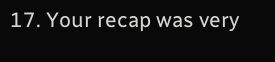17. Your recap was very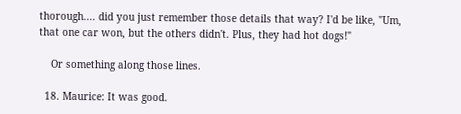thorough.... did you just remember those details that way? I'd be like, "Um, that one car won, but the others didn't. Plus, they had hot dogs!"

    Or something along those lines.

  18. Maurice: It was good.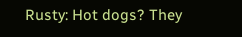Rusty: Hot dogs? They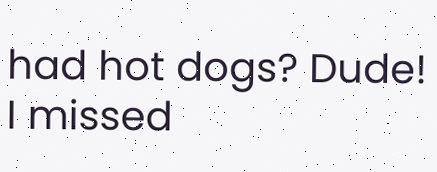had hot dogs? Dude! I missed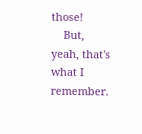those!
    But, yeah, that's what I remember.